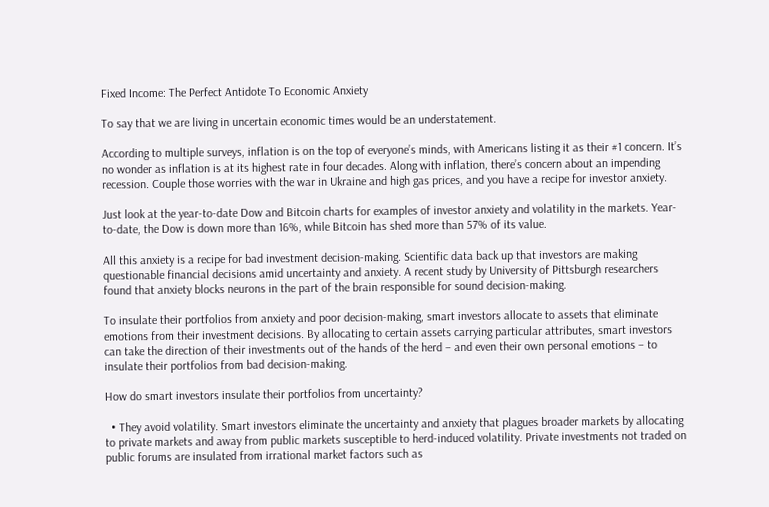Fixed Income: The Perfect Antidote To Economic Anxiety

To say that we are living in uncertain economic times would be an understatement.

According to multiple surveys, inflation is on the top of everyone’s minds, with Americans listing it as their #1 concern. It’s no wonder as inflation is at its highest rate in four decades. Along with inflation, there’s concern about an impending recession. Couple those worries with the war in Ukraine and high gas prices, and you have a recipe for investor anxiety.

Just look at the year-to-date Dow and Bitcoin charts for examples of investor anxiety and volatility in the markets. Year-to-date, the Dow is down more than 16%, while Bitcoin has shed more than 57% of its value.

All this anxiety is a recipe for bad investment decision-making. Scientific data back up that investors are making questionable financial decisions amid uncertainty and anxiety. A recent study by University of Pittsburgh researchers found that anxiety blocks neurons in the part of the brain responsible for sound decision-making.

To insulate their portfolios from anxiety and poor decision-making, smart investors allocate to assets that eliminate emotions from their investment decisions. By allocating to certain assets carrying particular attributes, smart investors can take the direction of their investments out of the hands of the herd – and even their own personal emotions – to insulate their portfolios from bad decision-making.

How do smart investors insulate their portfolios from uncertainty?

  • They avoid volatility. Smart investors eliminate the uncertainty and anxiety that plagues broader markets by allocating to private markets and away from public markets susceptible to herd-induced volatility. Private investments not traded on public forums are insulated from irrational market factors such as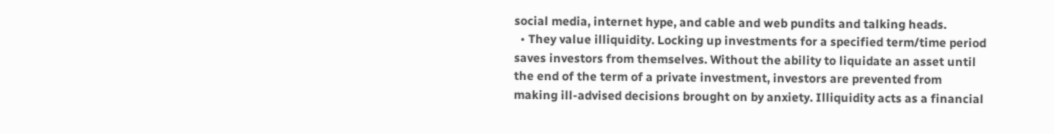social media, internet hype, and cable and web pundits and talking heads.
  • They value illiquidity. Locking up investments for a specified term/time period saves investors from themselves. Without the ability to liquidate an asset until the end of the term of a private investment, investors are prevented from making ill-advised decisions brought on by anxiety. Illiquidity acts as a financial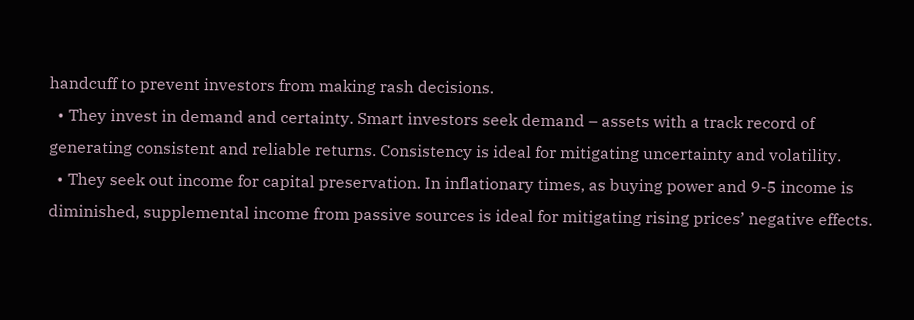handcuff to prevent investors from making rash decisions.
  • They invest in demand and certainty. Smart investors seek demand – assets with a track record of generating consistent and reliable returns. Consistency is ideal for mitigating uncertainty and volatility.
  • They seek out income for capital preservation. In inflationary times, as buying power and 9-5 income is diminished, supplemental income from passive sources is ideal for mitigating rising prices’ negative effects.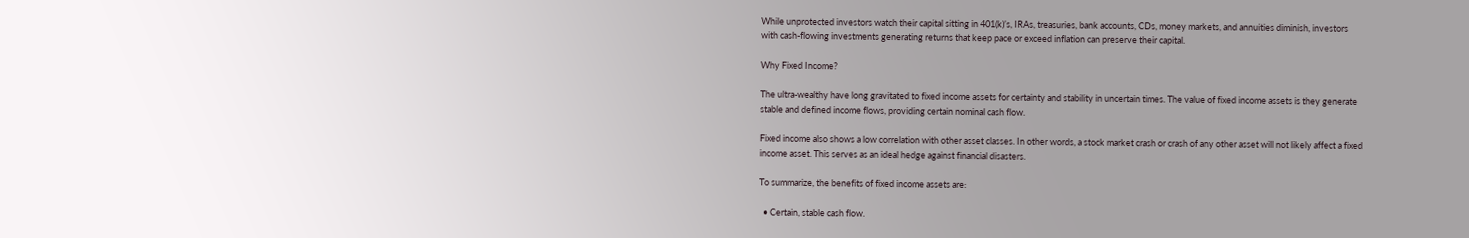While unprotected investors watch their capital sitting in 401(k)’s, IRAs, treasuries, bank accounts, CDs, money markets, and annuities diminish, investors with cash-flowing investments generating returns that keep pace or exceed inflation can preserve their capital.

Why Fixed Income?

The ultra-wealthy have long gravitated to fixed income assets for certainty and stability in uncertain times. The value of fixed income assets is they generate stable and defined income flows, providing certain nominal cash flow.

Fixed income also shows a low correlation with other asset classes. In other words, a stock market crash or crash of any other asset will not likely affect a fixed income asset. This serves as an ideal hedge against financial disasters.

To summarize, the benefits of fixed income assets are:

  • Certain, stable cash flow.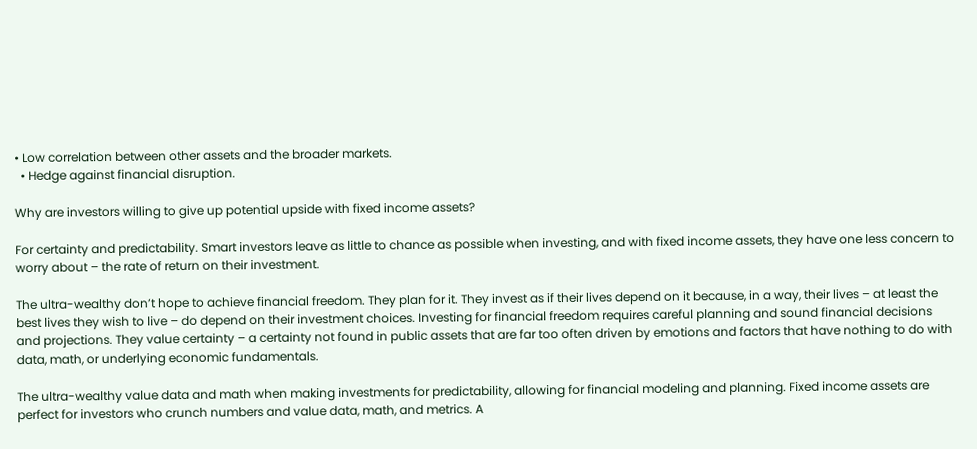• Low correlation between other assets and the broader markets.
  • Hedge against financial disruption.

Why are investors willing to give up potential upside with fixed income assets?

For certainty and predictability. Smart investors leave as little to chance as possible when investing, and with fixed income assets, they have one less concern to worry about – the rate of return on their investment.

The ultra-wealthy don’t hope to achieve financial freedom. They plan for it. They invest as if their lives depend on it because, in a way, their lives – at least the best lives they wish to live – do depend on their investment choices. Investing for financial freedom requires careful planning and sound financial decisions and projections. They value certainty – a certainty not found in public assets that are far too often driven by emotions and factors that have nothing to do with data, math, or underlying economic fundamentals.

The ultra-wealthy value data and math when making investments for predictability, allowing for financial modeling and planning. Fixed income assets are perfect for investors who crunch numbers and value data, math, and metrics. A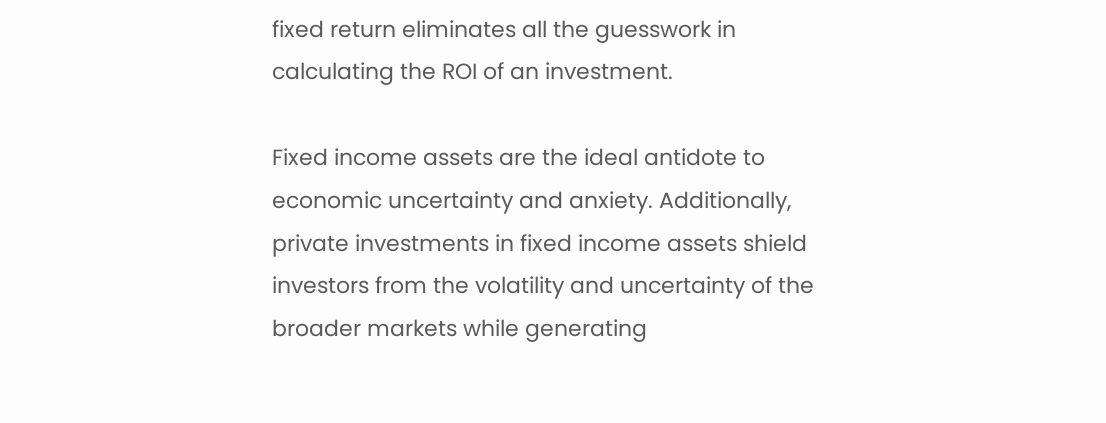fixed return eliminates all the guesswork in calculating the ROI of an investment.

Fixed income assets are the ideal antidote to economic uncertainty and anxiety. Additionally, private investments in fixed income assets shield investors from the volatility and uncertainty of the broader markets while generating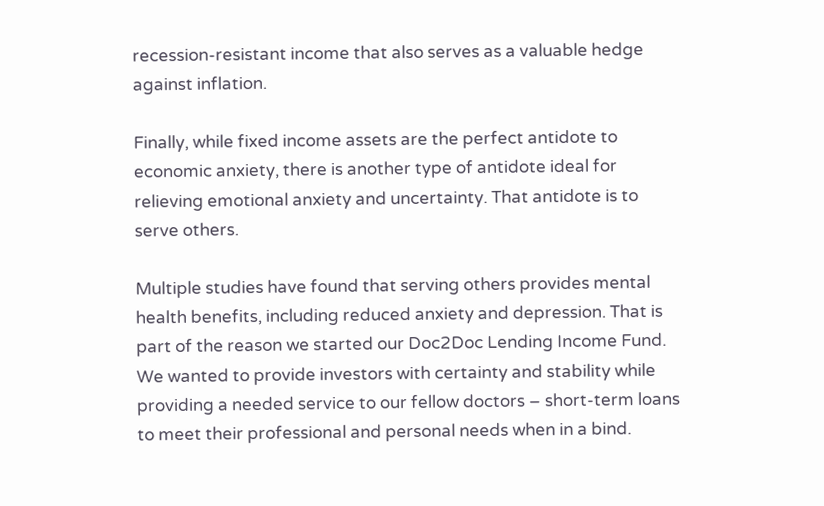recession-resistant income that also serves as a valuable hedge against inflation.

Finally, while fixed income assets are the perfect antidote to economic anxiety, there is another type of antidote ideal for relieving emotional anxiety and uncertainty. That antidote is to serve others.

Multiple studies have found that serving others provides mental health benefits, including reduced anxiety and depression. That is part of the reason we started our Doc2Doc Lending Income Fund. We wanted to provide investors with certainty and stability while providing a needed service to our fellow doctors – short-term loans to meet their professional and personal needs when in a bind.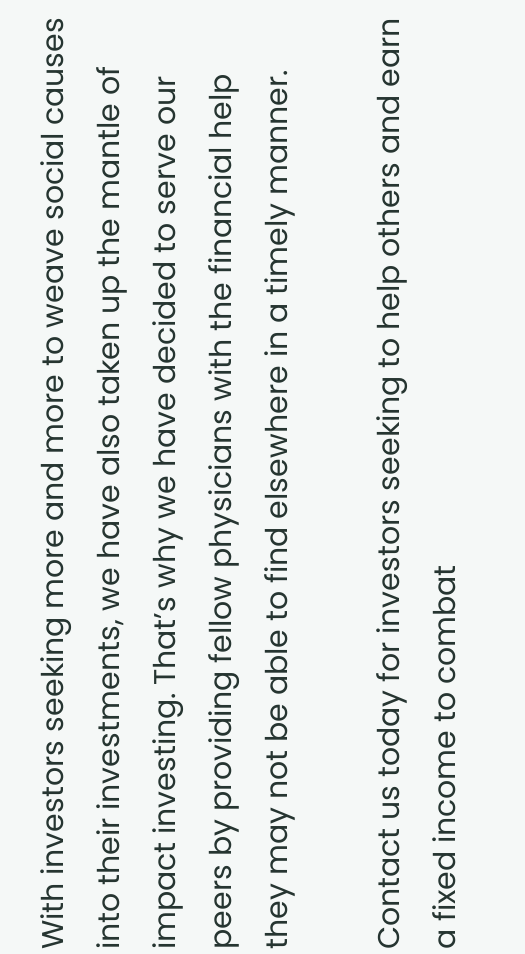With investors seeking more and more to weave social causes into their investments, we have also taken up the mantle of impact investing. That’s why we have decided to serve our peers by providing fellow physicians with the financial help they may not be able to find elsewhere in a timely manner.

Contact us today for investors seeking to help others and earn a fixed income to combat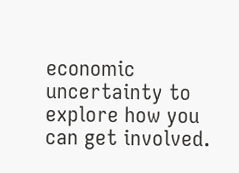economic uncertainty to explore how you can get involved.